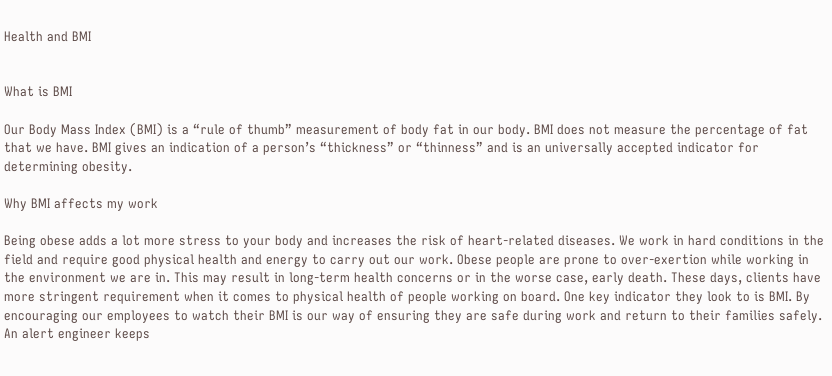Health and BMI


What is BMI

Our Body Mass Index (BMI) is a “rule of thumb” measurement of body fat in our body. BMI does not measure the percentage of fat that we have. BMI gives an indication of a person’s “thickness” or “thinness” and is an universally accepted indicator for determining obesity.

Why BMI affects my work

Being obese adds a lot more stress to your body and increases the risk of heart-related diseases. We work in hard conditions in the field and require good physical health and energy to carry out our work. Obese people are prone to over-exertion while working in the environment we are in. This may result in long-term health concerns or in the worse case, early death. These days, clients have more stringent requirement when it comes to physical health of people working on board. One key indicator they look to is BMI. By encouraging our employees to watch their BMI is our way of ensuring they are safe during work and return to their families safely. An alert engineer keeps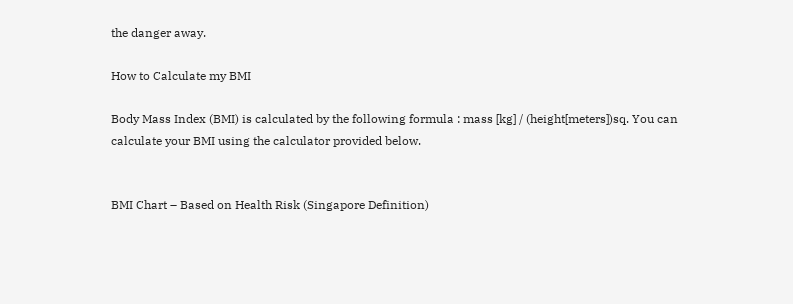the danger away.

How to Calculate my BMI

Body Mass Index (BMI) is calculated by the following formula : mass [kg] / (height[meters])sq. You can calculate your BMI using the calculator provided below.


BMI Chart – Based on Health Risk (Singapore Definition)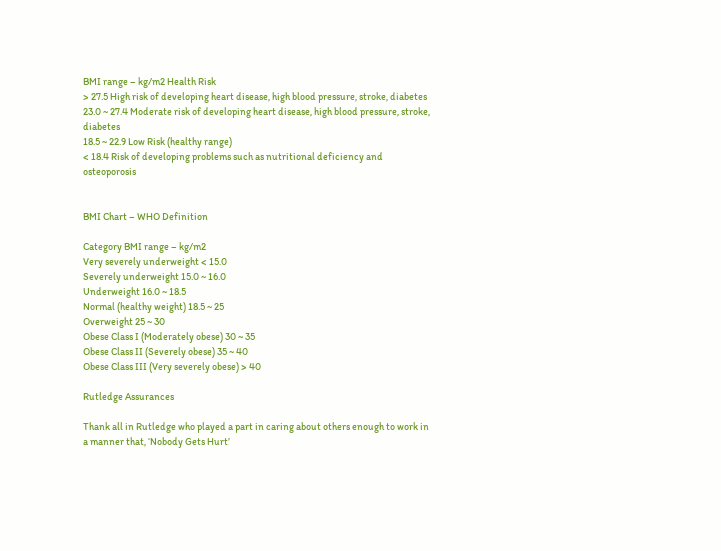BMI range – kg/m2 Health Risk
> 27.5 High risk of developing heart disease, high blood pressure, stroke, diabetes
23.0 ~ 27.4 Moderate risk of developing heart disease, high blood pressure, stroke, diabetes
18.5 ~ 22.9 Low Risk (healthy range)
< 18.4 Risk of developing problems such as nutritional deficiency and osteoporosis


BMI Chart – WHO Definition

Category BMI range – kg/m2
Very severely underweight < 15.0
Severely underweight 15.0 ~ 16.0
Underweight 16.0 ~ 18.5
Normal (healthy weight) 18.5 ~ 25
Overweight 25 ~ 30
Obese Class I (Moderately obese) 30 ~ 35
Obese Class II (Severely obese) 35 ~ 40
Obese Class III (Very severely obese) > 40

Rutledge Assurances

Thank all in Rutledge who played a part in caring about others enough to work in a manner that, ‘Nobody Gets Hurt’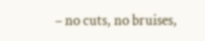– no cuts, no bruises,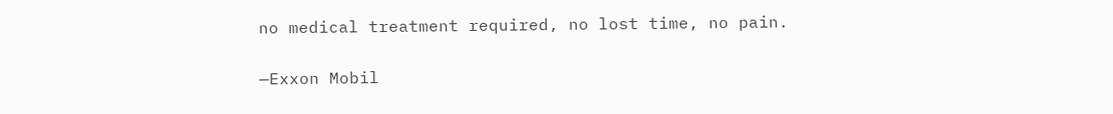no medical treatment required, no lost time, no pain.

—Exxon Mobil